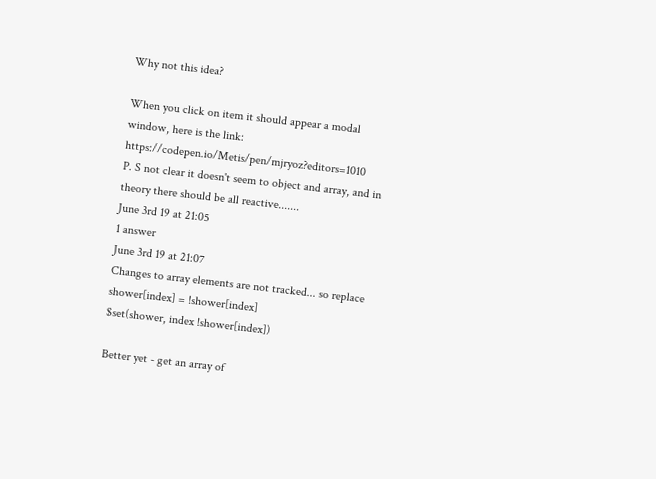Why not this idea?

When you click on item it should appear a modal window, here is the link: https://codepen.io/Metis/pen/mjryoz?editors=1010
P. S not clear it doesn't seem to object and array, and in theory there should be all reactive.......
June 3rd 19 at 21:05
1 answer
June 3rd 19 at 21:07
Changes to array elements are not tracked... so replace
shower[index] = !shower[index]
$set(shower, index !shower[index])

Better yet - get an array of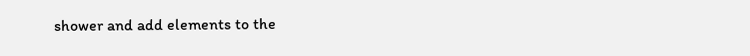shower and add elements to the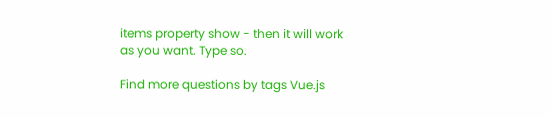items property show - then it will work as you want. Type so.

Find more questions by tags Vue.js